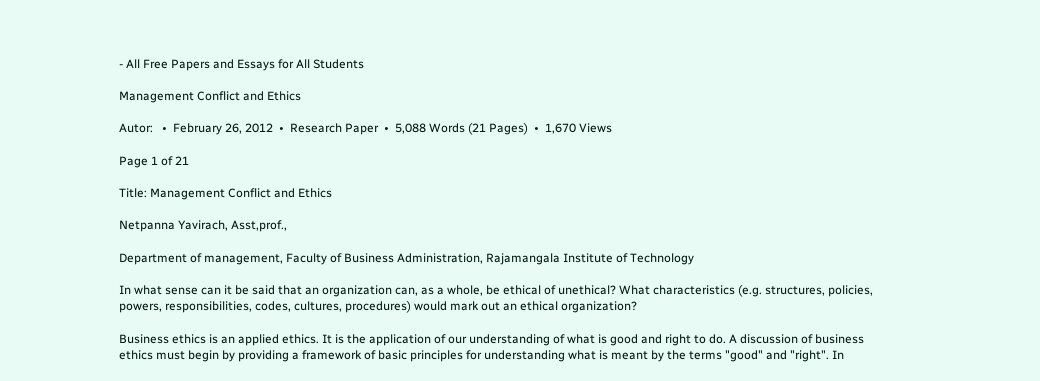- All Free Papers and Essays for All Students

Management Conflict and Ethics

Autor:   •  February 26, 2012  •  Research Paper  •  5,088 Words (21 Pages)  •  1,670 Views

Page 1 of 21

Title: Management Conflict and Ethics

Netpanna Yavirach, Asst,prof.,

Department of management, Faculty of Business Administration, Rajamangala Institute of Technology

In what sense can it be said that an organization can, as a whole, be ethical of unethical? What characteristics (e.g. structures, policies, powers, responsibilities, codes, cultures, procedures) would mark out an ethical organization?

Business ethics is an applied ethics. It is the application of our understanding of what is good and right to do. A discussion of business ethics must begin by providing a framework of basic principles for understanding what is meant by the terms "good" and "right". In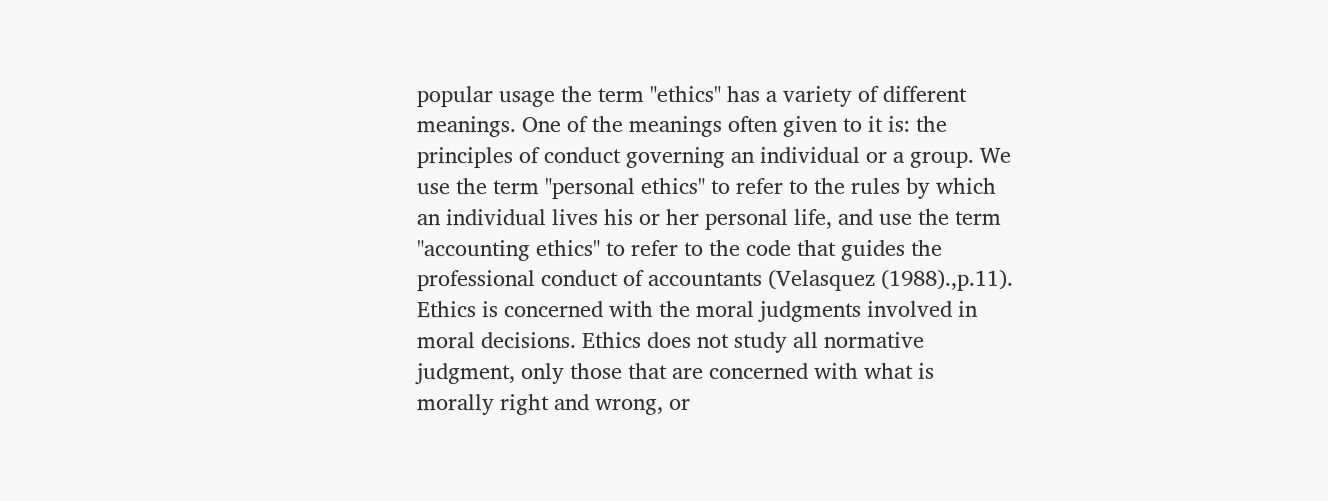popular usage the term "ethics" has a variety of different meanings. One of the meanings often given to it is: the principles of conduct governing an individual or a group. We use the term "personal ethics" to refer to the rules by which an individual lives his or her personal life, and use the term "accounting ethics" to refer to the code that guides the professional conduct of accountants (Velasquez (1988).,p.11). Ethics is concerned with the moral judgments involved in moral decisions. Ethics does not study all normative judgment, only those that are concerned with what is morally right and wrong, or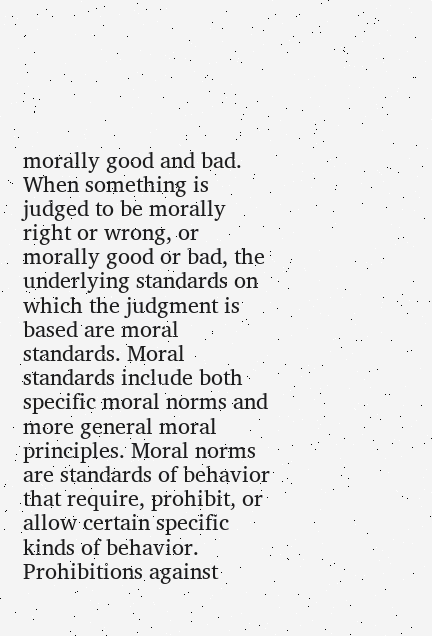morally good and bad. When something is judged to be morally right or wrong, or morally good or bad, the underlying standards on which the judgment is based are moral standards. Moral standards include both specific moral norms and more general moral principles. Moral norms are standards of behavior that require, prohibit, or allow certain specific kinds of behavior. Prohibitions against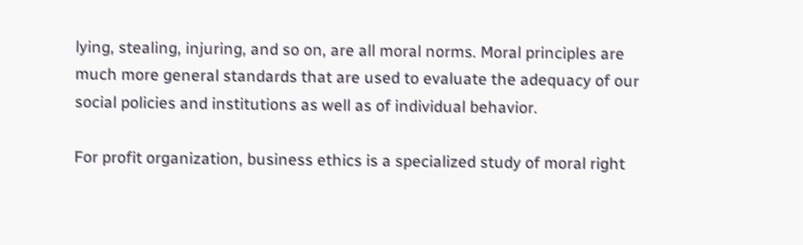lying, stealing, injuring, and so on, are all moral norms. Moral principles are much more general standards that are used to evaluate the adequacy of our social policies and institutions as well as of individual behavior.

For profit organization, business ethics is a specialized study of moral right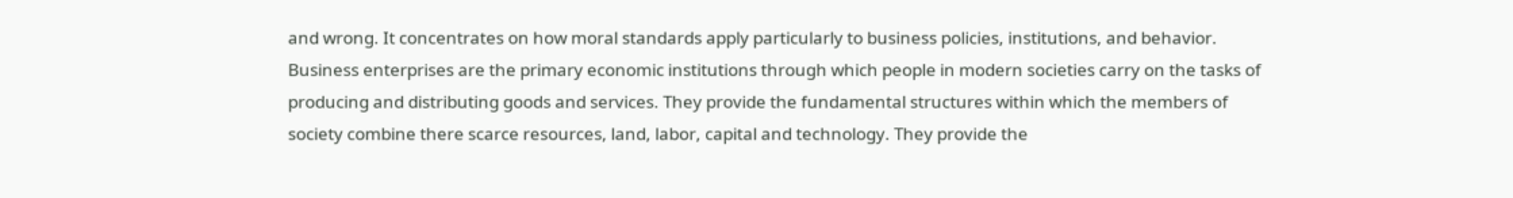and wrong. It concentrates on how moral standards apply particularly to business policies, institutions, and behavior. Business enterprises are the primary economic institutions through which people in modern societies carry on the tasks of producing and distributing goods and services. They provide the fundamental structures within which the members of society combine there scarce resources, land, labor, capital and technology. They provide the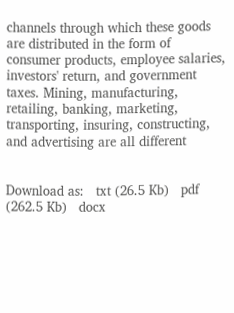channels through which these goods are distributed in the form of consumer products, employee salaries, investors' return, and government taxes. Mining, manufacturing, retailing, banking, marketing, transporting, insuring, constructing, and advertising are all different


Download as:   txt (26.5 Kb)   pdf (262.5 Kb)   docx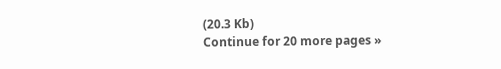(20.3 Kb)
Continue for 20 more pages »